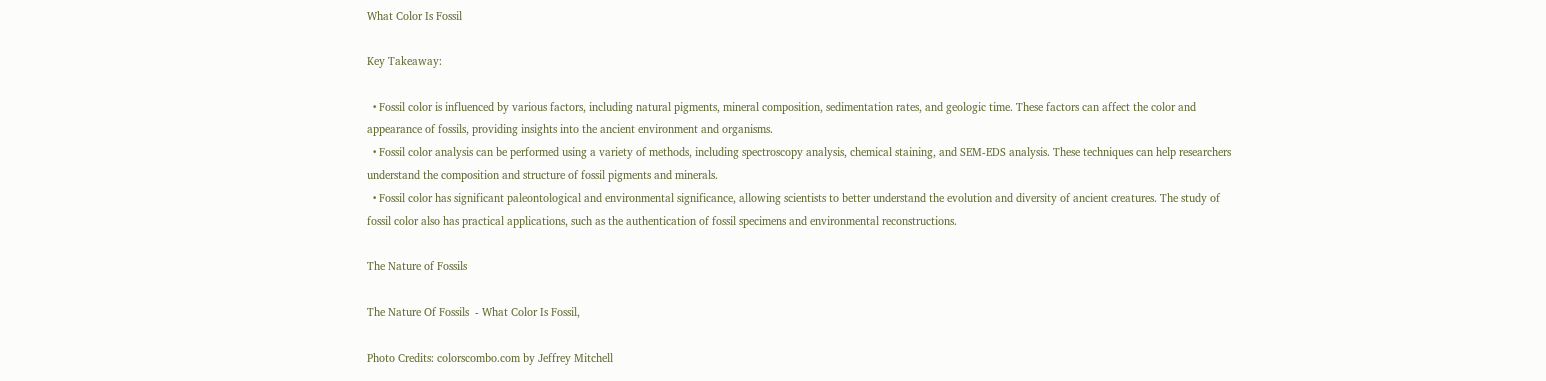What Color Is Fossil

Key Takeaway:

  • Fossil color is influenced by various factors, including natural pigments, mineral composition, sedimentation rates, and geologic time. These factors can affect the color and appearance of fossils, providing insights into the ancient environment and organisms.
  • Fossil color analysis can be performed using a variety of methods, including spectroscopy analysis, chemical staining, and SEM-EDS analysis. These techniques can help researchers understand the composition and structure of fossil pigments and minerals.
  • Fossil color has significant paleontological and environmental significance, allowing scientists to better understand the evolution and diversity of ancient creatures. The study of fossil color also has practical applications, such as the authentication of fossil specimens and environmental reconstructions.

The Nature of Fossils

The Nature Of Fossils  - What Color Is Fossil,

Photo Credits: colorscombo.com by Jeffrey Mitchell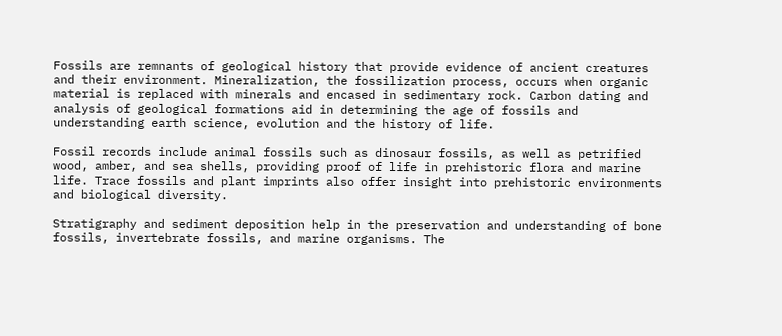Fossils are remnants of geological history that provide evidence of ancient creatures and their environment. Mineralization, the fossilization process, occurs when organic material is replaced with minerals and encased in sedimentary rock. Carbon dating and analysis of geological formations aid in determining the age of fossils and understanding earth science, evolution and the history of life.

Fossil records include animal fossils such as dinosaur fossils, as well as petrified wood, amber, and sea shells, providing proof of life in prehistoric flora and marine life. Trace fossils and plant imprints also offer insight into prehistoric environments and biological diversity.

Stratigraphy and sediment deposition help in the preservation and understanding of bone fossils, invertebrate fossils, and marine organisms. The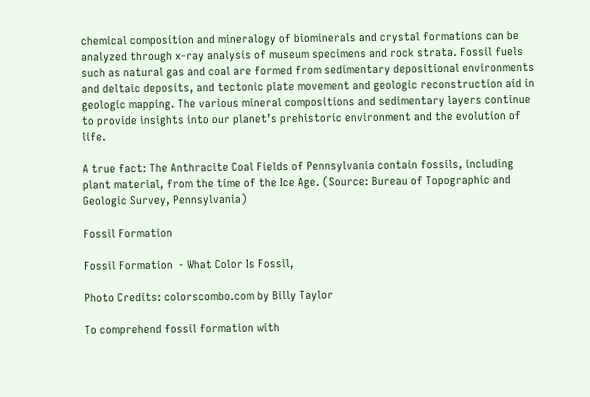chemical composition and mineralogy of biominerals and crystal formations can be analyzed through x-ray analysis of museum specimens and rock strata. Fossil fuels such as natural gas and coal are formed from sedimentary depositional environments and deltaic deposits, and tectonic plate movement and geologic reconstruction aid in geologic mapping. The various mineral compositions and sedimentary layers continue to provide insights into our planet’s prehistoric environment and the evolution of life.

A true fact: The Anthracite Coal Fields of Pennsylvania contain fossils, including plant material, from the time of the Ice Age. (Source: Bureau of Topographic and Geologic Survey, Pennsylvania)

Fossil Formation

Fossil Formation  - What Color Is Fossil,

Photo Credits: colorscombo.com by Billy Taylor

To comprehend fossil formation with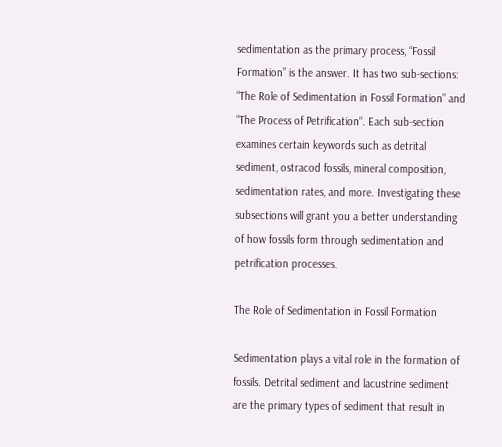sedimentation as the primary process, “Fossil Formation” is the answer. It has two sub-sections: “The Role of Sedimentation in Fossil Formation” and “The Process of Petrification“. Each sub-section examines certain keywords such as detrital sediment, ostracod fossils, mineral composition, sedimentation rates, and more. Investigating these subsections will grant you a better understanding of how fossils form through sedimentation and petrification processes.

The Role of Sedimentation in Fossil Formation

Sedimentation plays a vital role in the formation of fossils. Detrital sediment and lacustrine sediment are the primary types of sediment that result in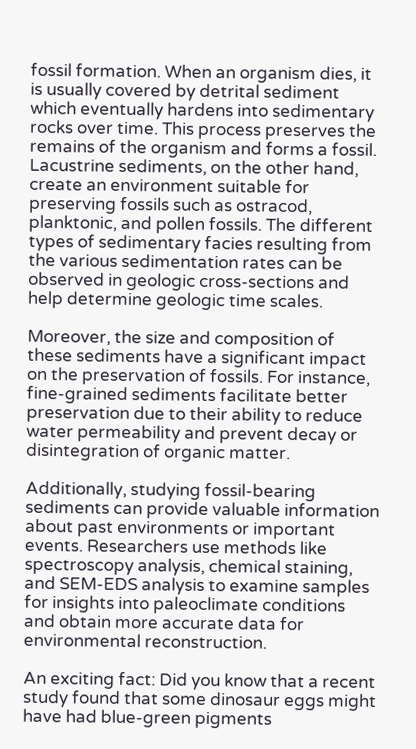fossil formation. When an organism dies, it is usually covered by detrital sediment which eventually hardens into sedimentary rocks over time. This process preserves the remains of the organism and forms a fossil. Lacustrine sediments, on the other hand, create an environment suitable for preserving fossils such as ostracod, planktonic, and pollen fossils. The different types of sedimentary facies resulting from the various sedimentation rates can be observed in geologic cross-sections and help determine geologic time scales.

Moreover, the size and composition of these sediments have a significant impact on the preservation of fossils. For instance, fine-grained sediments facilitate better preservation due to their ability to reduce water permeability and prevent decay or disintegration of organic matter.

Additionally, studying fossil-bearing sediments can provide valuable information about past environments or important events. Researchers use methods like spectroscopy analysis, chemical staining, and SEM-EDS analysis to examine samples for insights into paleoclimate conditions and obtain more accurate data for environmental reconstruction.

An exciting fact: Did you know that a recent study found that some dinosaur eggs might have had blue-green pigments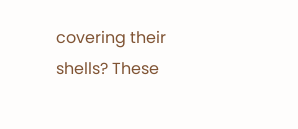covering their shells? These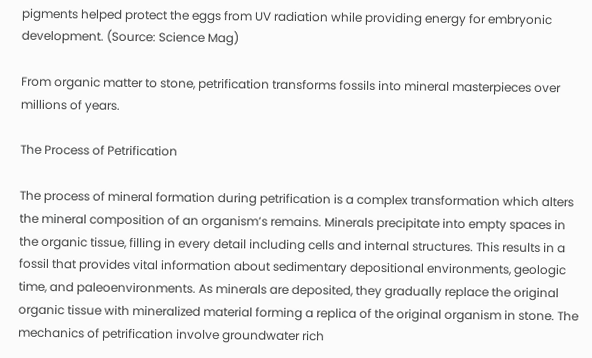pigments helped protect the eggs from UV radiation while providing energy for embryonic development. (Source: Science Mag)

From organic matter to stone, petrification transforms fossils into mineral masterpieces over millions of years.

The Process of Petrification

The process of mineral formation during petrification is a complex transformation which alters the mineral composition of an organism’s remains. Minerals precipitate into empty spaces in the organic tissue, filling in every detail including cells and internal structures. This results in a fossil that provides vital information about sedimentary depositional environments, geologic time, and paleoenvironments. As minerals are deposited, they gradually replace the original organic tissue with mineralized material forming a replica of the original organism in stone. The mechanics of petrification involve groundwater rich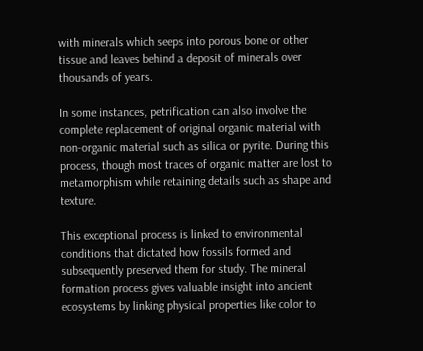with minerals which seeps into porous bone or other tissue and leaves behind a deposit of minerals over thousands of years.

In some instances, petrification can also involve the complete replacement of original organic material with non-organic material such as silica or pyrite. During this process, though most traces of organic matter are lost to metamorphism while retaining details such as shape and texture.

This exceptional process is linked to environmental conditions that dictated how fossils formed and subsequently preserved them for study. The mineral formation process gives valuable insight into ancient ecosystems by linking physical properties like color to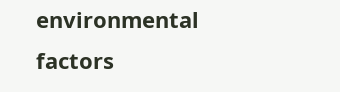environmental factors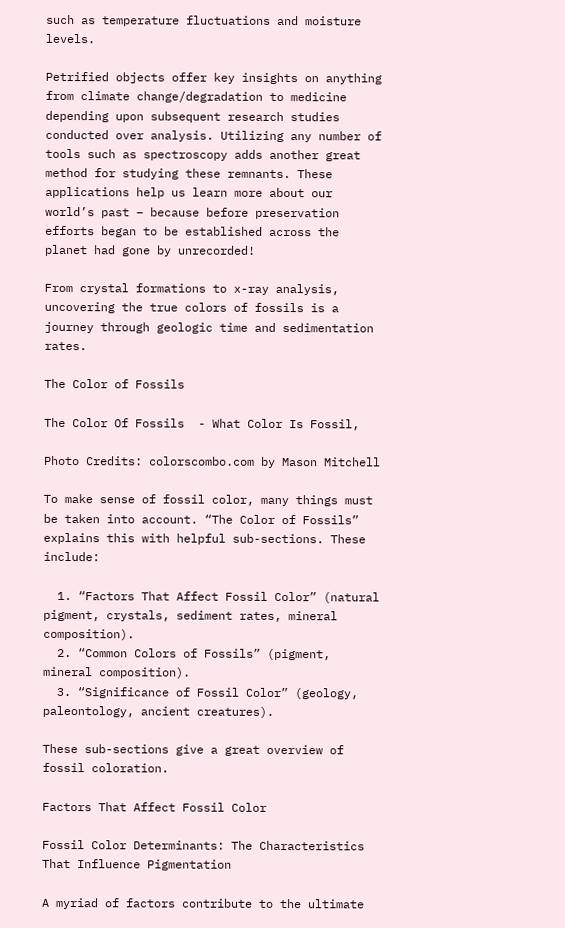such as temperature fluctuations and moisture levels.

Petrified objects offer key insights on anything from climate change/degradation to medicine depending upon subsequent research studies conducted over analysis. Utilizing any number of tools such as spectroscopy adds another great method for studying these remnants. These applications help us learn more about our world’s past – because before preservation efforts began to be established across the planet had gone by unrecorded!

From crystal formations to x-ray analysis, uncovering the true colors of fossils is a journey through geologic time and sedimentation rates.

The Color of Fossils

The Color Of Fossils  - What Color Is Fossil,

Photo Credits: colorscombo.com by Mason Mitchell

To make sense of fossil color, many things must be taken into account. “The Color of Fossils” explains this with helpful sub-sections. These include:

  1. “Factors That Affect Fossil Color” (natural pigment, crystals, sediment rates, mineral composition).
  2. “Common Colors of Fossils” (pigment, mineral composition).
  3. “Significance of Fossil Color” (geology, paleontology, ancient creatures).

These sub-sections give a great overview of fossil coloration.

Factors That Affect Fossil Color

Fossil Color Determinants: The Characteristics That Influence Pigmentation

A myriad of factors contribute to the ultimate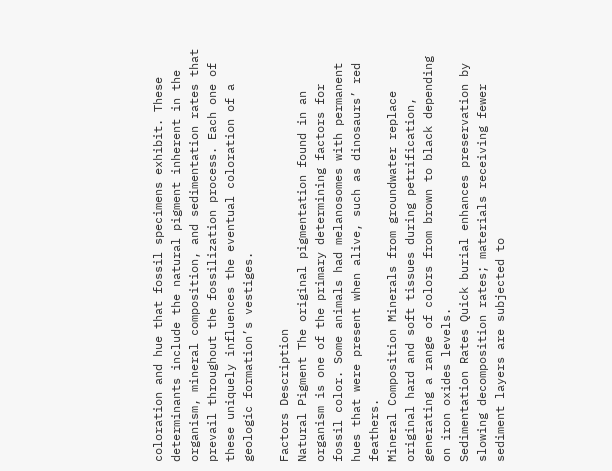coloration and hue that fossil specimens exhibit. These determinants include the natural pigment inherent in the organism, mineral composition, and sedimentation rates that prevail throughout the fossilization process. Each one of these uniquely influences the eventual coloration of a geologic formation’s vestiges.

Factors Description
Natural Pigment The original pigmentation found in an organism is one of the primary determining factors for fossil color. Some animals had melanosomes with permanent hues that were present when alive, such as dinosaurs’ red feathers.
Mineral Composition Minerals from groundwater replace original hard and soft tissues during petrification, generating a range of colors from brown to black depending on iron oxides levels.
Sedimentation Rates Quick burial enhances preservation by slowing decomposition rates; materials receiving fewer sediment layers are subjected to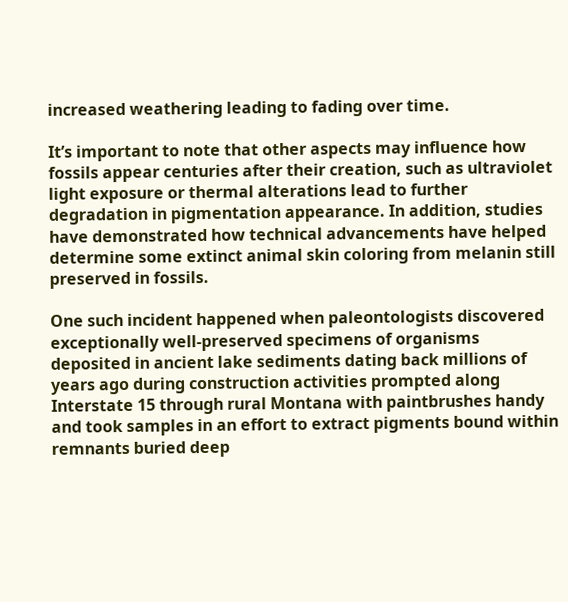increased weathering leading to fading over time.

It’s important to note that other aspects may influence how fossils appear centuries after their creation, such as ultraviolet light exposure or thermal alterations lead to further degradation in pigmentation appearance. In addition, studies have demonstrated how technical advancements have helped determine some extinct animal skin coloring from melanin still preserved in fossils.

One such incident happened when paleontologists discovered exceptionally well-preserved specimens of organisms deposited in ancient lake sediments dating back millions of years ago during construction activities prompted along Interstate 15 through rural Montana with paintbrushes handy and took samples in an effort to extract pigments bound within remnants buried deep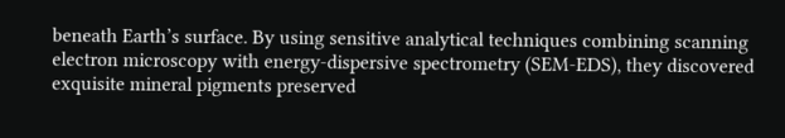beneath Earth’s surface. By using sensitive analytical techniques combining scanning electron microscopy with energy-dispersive spectrometry (SEM-EDS), they discovered exquisite mineral pigments preserved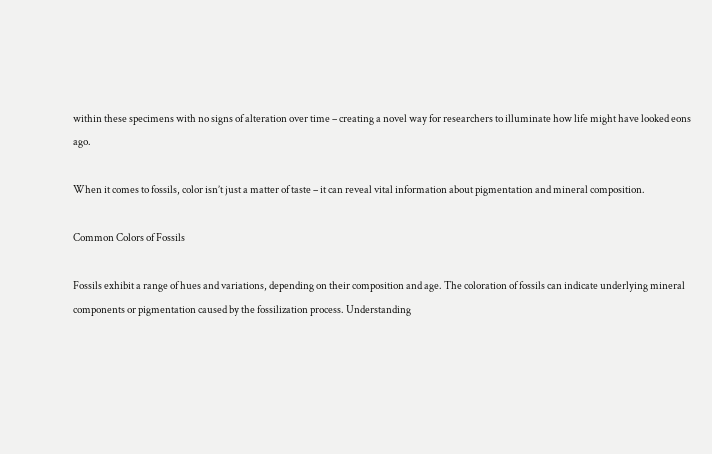within these specimens with no signs of alteration over time – creating a novel way for researchers to illuminate how life might have looked eons ago.

When it comes to fossils, color isn’t just a matter of taste – it can reveal vital information about pigmentation and mineral composition.

Common Colors of Fossils

Fossils exhibit a range of hues and variations, depending on their composition and age. The coloration of fossils can indicate underlying mineral components or pigmentation caused by the fossilization process. Understanding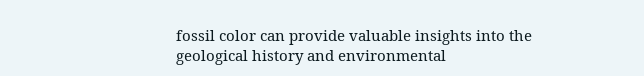fossil color can provide valuable insights into the geological history and environmental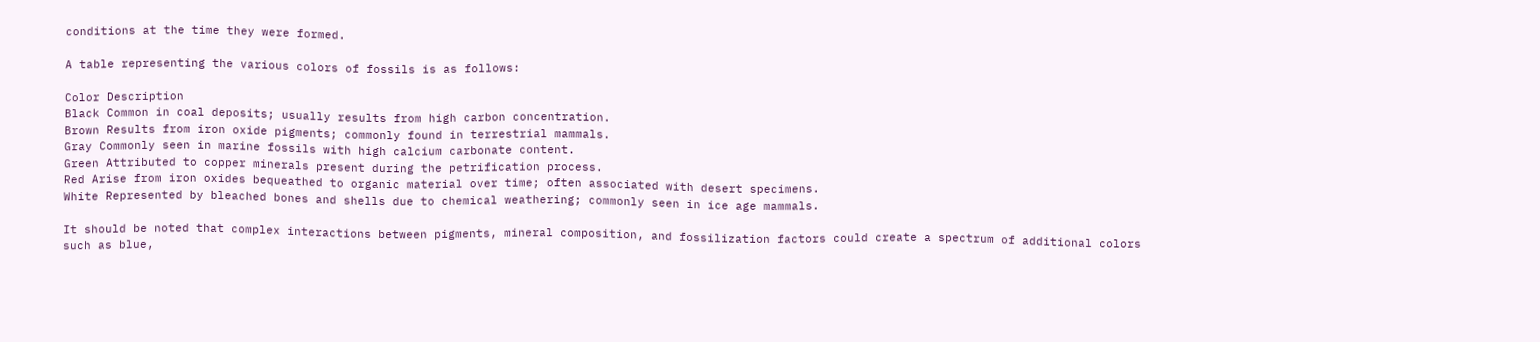conditions at the time they were formed.

A table representing the various colors of fossils is as follows:

Color Description
Black Common in coal deposits; usually results from high carbon concentration.
Brown Results from iron oxide pigments; commonly found in terrestrial mammals.
Gray Commonly seen in marine fossils with high calcium carbonate content.
Green Attributed to copper minerals present during the petrification process.
Red Arise from iron oxides bequeathed to organic material over time; often associated with desert specimens.
White Represented by bleached bones and shells due to chemical weathering; commonly seen in ice age mammals.

It should be noted that complex interactions between pigments, mineral composition, and fossilization factors could create a spectrum of additional colors such as blue,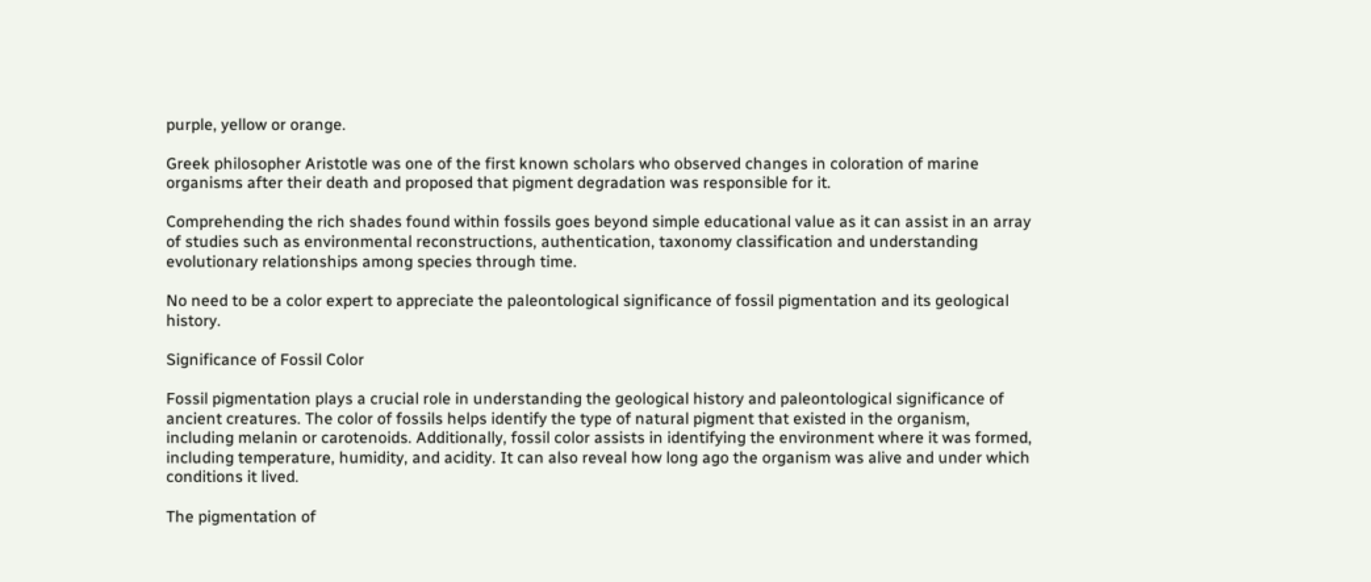purple, yellow or orange.

Greek philosopher Aristotle was one of the first known scholars who observed changes in coloration of marine organisms after their death and proposed that pigment degradation was responsible for it.

Comprehending the rich shades found within fossils goes beyond simple educational value as it can assist in an array of studies such as environmental reconstructions, authentication, taxonomy classification and understanding evolutionary relationships among species through time.

No need to be a color expert to appreciate the paleontological significance of fossil pigmentation and its geological history.

Significance of Fossil Color

Fossil pigmentation plays a crucial role in understanding the geological history and paleontological significance of ancient creatures. The color of fossils helps identify the type of natural pigment that existed in the organism, including melanin or carotenoids. Additionally, fossil color assists in identifying the environment where it was formed, including temperature, humidity, and acidity. It can also reveal how long ago the organism was alive and under which conditions it lived.

The pigmentation of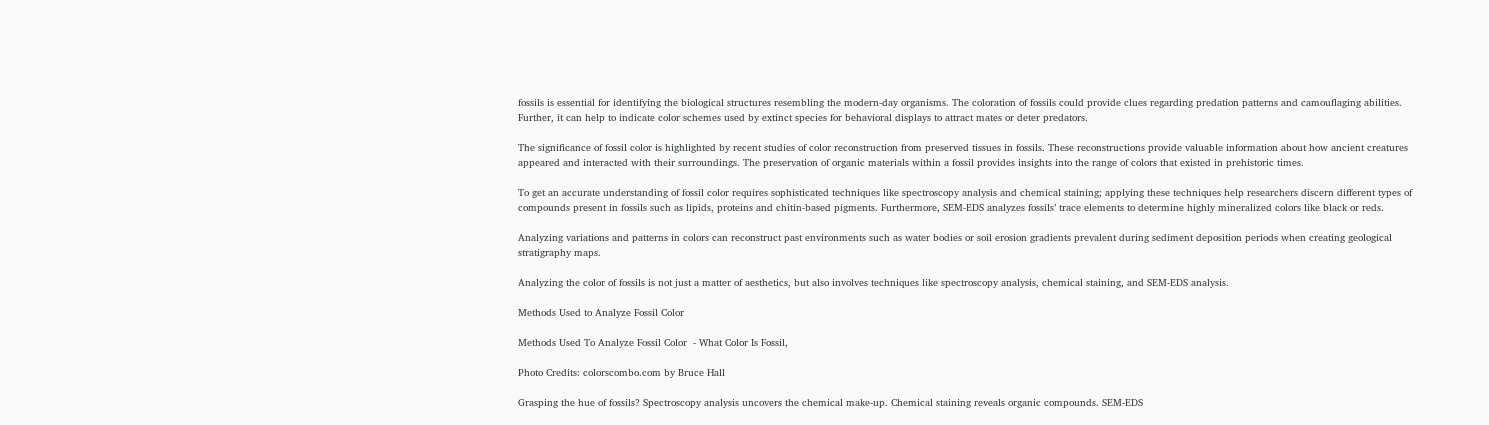fossils is essential for identifying the biological structures resembling the modern-day organisms. The coloration of fossils could provide clues regarding predation patterns and camouflaging abilities. Further, it can help to indicate color schemes used by extinct species for behavioral displays to attract mates or deter predators.

The significance of fossil color is highlighted by recent studies of color reconstruction from preserved tissues in fossils. These reconstructions provide valuable information about how ancient creatures appeared and interacted with their surroundings. The preservation of organic materials within a fossil provides insights into the range of colors that existed in prehistoric times.

To get an accurate understanding of fossil color requires sophisticated techniques like spectroscopy analysis and chemical staining; applying these techniques help researchers discern different types of compounds present in fossils such as lipids, proteins and chitin-based pigments. Furthermore, SEM-EDS analyzes fossils’ trace elements to determine highly mineralized colors like black or reds.

Analyzing variations and patterns in colors can reconstruct past environments such as water bodies or soil erosion gradients prevalent during sediment deposition periods when creating geological stratigraphy maps.

Analyzing the color of fossils is not just a matter of aesthetics, but also involves techniques like spectroscopy analysis, chemical staining, and SEM-EDS analysis.

Methods Used to Analyze Fossil Color

Methods Used To Analyze Fossil Color  - What Color Is Fossil,

Photo Credits: colorscombo.com by Bruce Hall

Grasping the hue of fossils? Spectroscopy analysis uncovers the chemical make-up. Chemical staining reveals organic compounds. SEM-EDS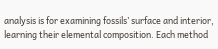analysis is for examining fossils’ surface and interior, learning their elemental composition. Each method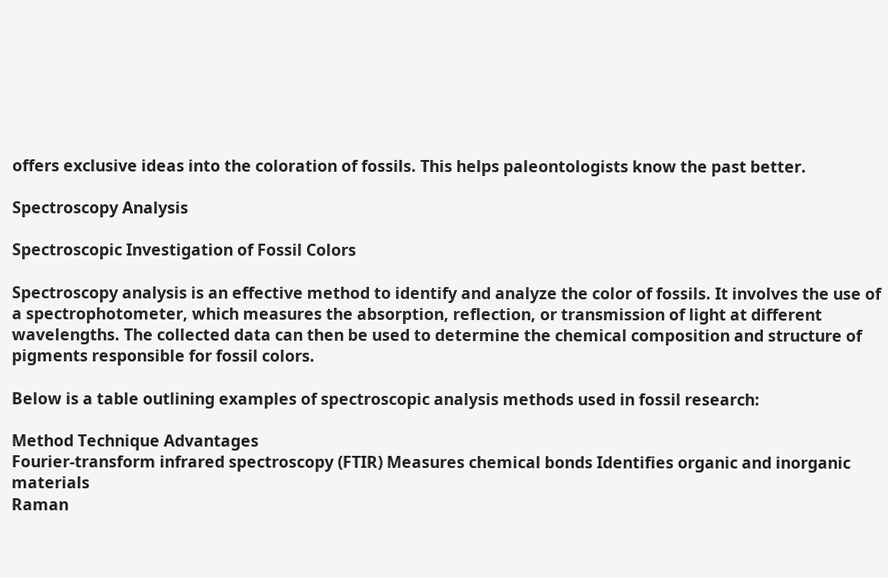offers exclusive ideas into the coloration of fossils. This helps paleontologists know the past better.

Spectroscopy Analysis

Spectroscopic Investigation of Fossil Colors

Spectroscopy analysis is an effective method to identify and analyze the color of fossils. It involves the use of a spectrophotometer, which measures the absorption, reflection, or transmission of light at different wavelengths. The collected data can then be used to determine the chemical composition and structure of pigments responsible for fossil colors.

Below is a table outlining examples of spectroscopic analysis methods used in fossil research:

Method Technique Advantages
Fourier-transform infrared spectroscopy (FTIR) Measures chemical bonds Identifies organic and inorganic materials
Raman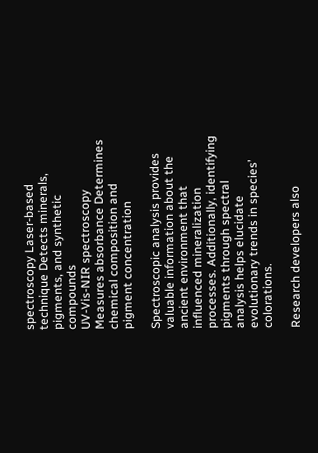spectroscopy Laser-based technique Detects minerals, pigments, and synthetic compounds
UV-Vis-NIR spectroscopy Measures absorbance Determines chemical composition and pigment concentration

Spectroscopic analysis provides valuable information about the ancient environment that influenced mineralization processes. Additionally, identifying pigments through spectral analysis helps elucidate evolutionary trends in species’ colorations.

Research developers also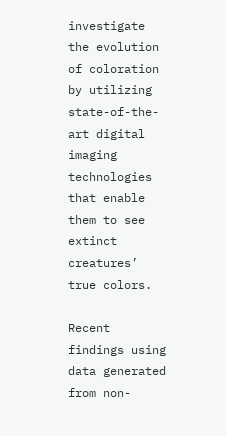investigate the evolution of coloration by utilizing state-of-the-art digital imaging technologies that enable them to see extinct creatures’ true colors.

Recent findings using data generated from non-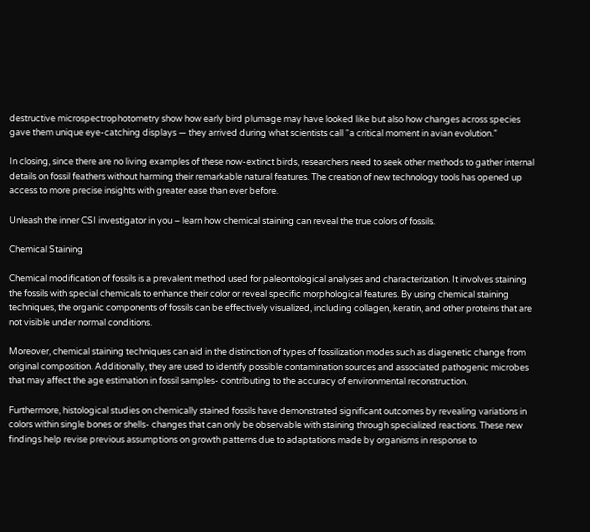destructive microspectrophotometry show how early bird plumage may have looked like but also how changes across species gave them unique eye-catching displays — they arrived during what scientists call “a critical moment in avian evolution.”

In closing, since there are no living examples of these now-extinct birds, researchers need to seek other methods to gather internal details on fossil feathers without harming their remarkable natural features. The creation of new technology tools has opened up access to more precise insights with greater ease than ever before.

Unleash the inner CSI investigator in you – learn how chemical staining can reveal the true colors of fossils.

Chemical Staining

Chemical modification of fossils is a prevalent method used for paleontological analyses and characterization. It involves staining the fossils with special chemicals to enhance their color or reveal specific morphological features. By using chemical staining techniques, the organic components of fossils can be effectively visualized, including collagen, keratin, and other proteins that are not visible under normal conditions.

Moreover, chemical staining techniques can aid in the distinction of types of fossilization modes such as diagenetic change from original composition. Additionally, they are used to identify possible contamination sources and associated pathogenic microbes that may affect the age estimation in fossil samples- contributing to the accuracy of environmental reconstruction.

Furthermore, histological studies on chemically stained fossils have demonstrated significant outcomes by revealing variations in colors within single bones or shells- changes that can only be observable with staining through specialized reactions. These new findings help revise previous assumptions on growth patterns due to adaptations made by organisms in response to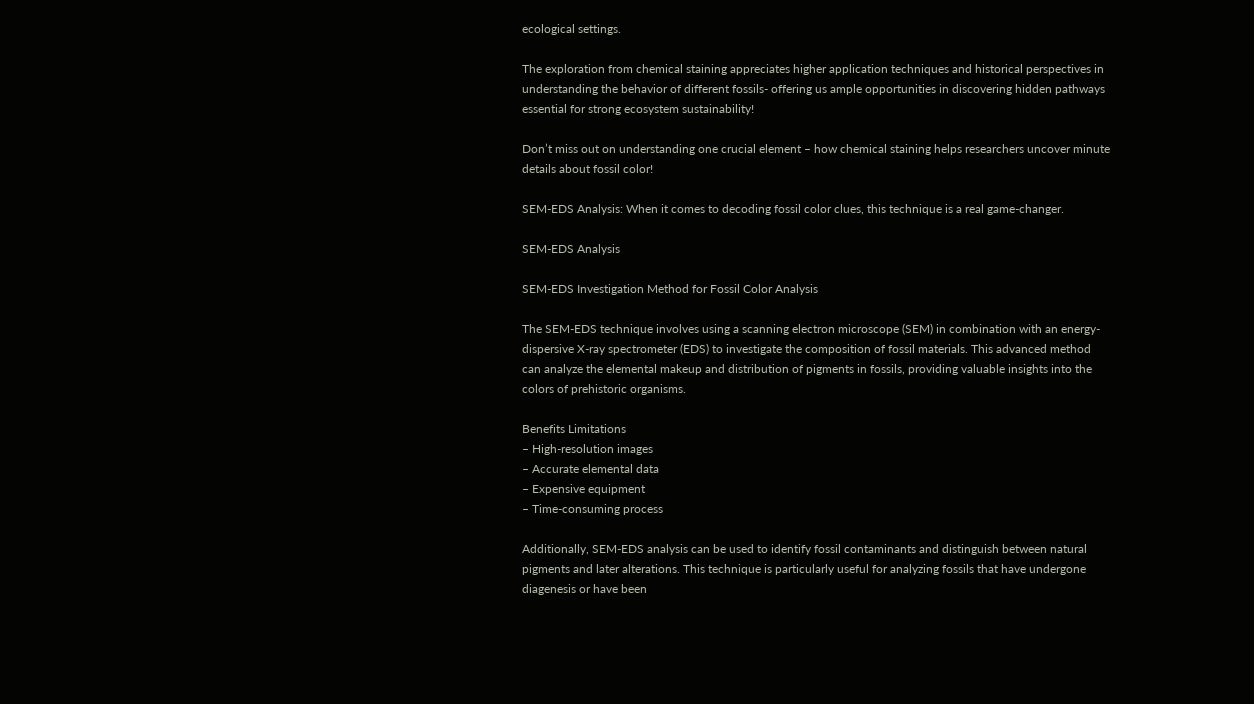ecological settings.

The exploration from chemical staining appreciates higher application techniques and historical perspectives in understanding the behavior of different fossils- offering us ample opportunities in discovering hidden pathways essential for strong ecosystem sustainability!

Don’t miss out on understanding one crucial element – how chemical staining helps researchers uncover minute details about fossil color!

SEM-EDS Analysis: When it comes to decoding fossil color clues, this technique is a real game-changer.

SEM-EDS Analysis

SEM-EDS Investigation Method for Fossil Color Analysis

The SEM-EDS technique involves using a scanning electron microscope (SEM) in combination with an energy-dispersive X-ray spectrometer (EDS) to investigate the composition of fossil materials. This advanced method can analyze the elemental makeup and distribution of pigments in fossils, providing valuable insights into the colors of prehistoric organisms.

Benefits Limitations
– High-resolution images
– Accurate elemental data
– Expensive equipment
– Time-consuming process

Additionally, SEM-EDS analysis can be used to identify fossil contaminants and distinguish between natural pigments and later alterations. This technique is particularly useful for analyzing fossils that have undergone diagenesis or have been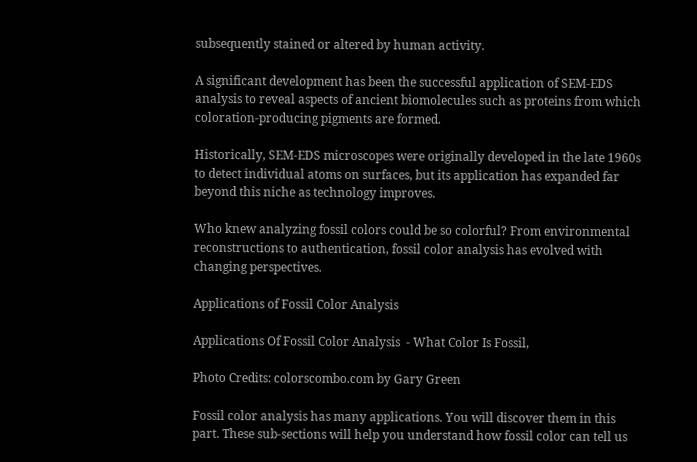subsequently stained or altered by human activity.

A significant development has been the successful application of SEM-EDS analysis to reveal aspects of ancient biomolecules such as proteins from which coloration-producing pigments are formed.

Historically, SEM-EDS microscopes were originally developed in the late 1960s to detect individual atoms on surfaces, but its application has expanded far beyond this niche as technology improves.

Who knew analyzing fossil colors could be so colorful? From environmental reconstructions to authentication, fossil color analysis has evolved with changing perspectives.

Applications of Fossil Color Analysis

Applications Of Fossil Color Analysis  - What Color Is Fossil,

Photo Credits: colorscombo.com by Gary Green

Fossil color analysis has many applications. You will discover them in this part. These sub-sections will help you understand how fossil color can tell us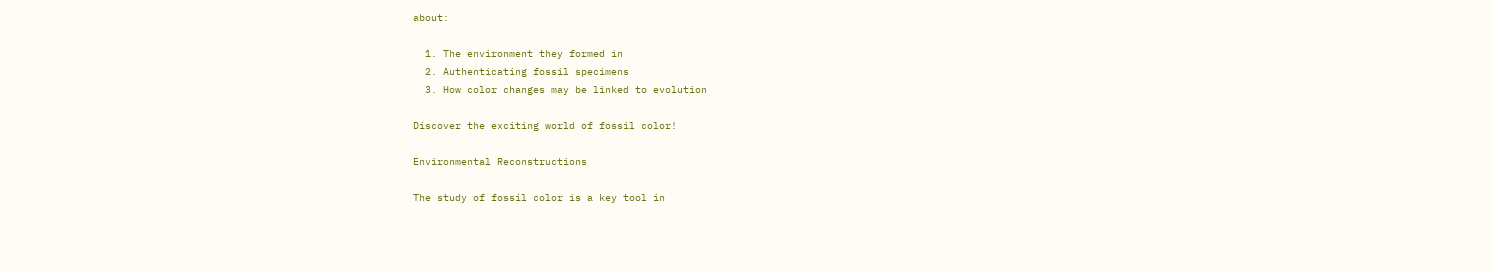about:

  1. The environment they formed in
  2. Authenticating fossil specimens
  3. How color changes may be linked to evolution

Discover the exciting world of fossil color!

Environmental Reconstructions

The study of fossil color is a key tool in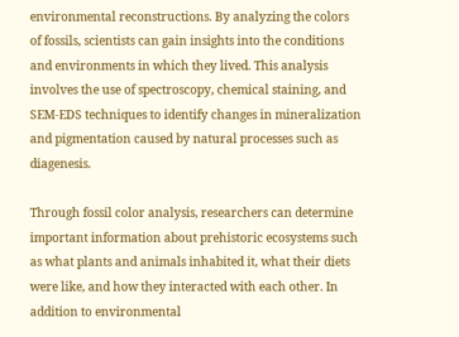environmental reconstructions. By analyzing the colors of fossils, scientists can gain insights into the conditions and environments in which they lived. This analysis involves the use of spectroscopy, chemical staining, and SEM-EDS techniques to identify changes in mineralization and pigmentation caused by natural processes such as diagenesis.

Through fossil color analysis, researchers can determine important information about prehistoric ecosystems such as what plants and animals inhabited it, what their diets were like, and how they interacted with each other. In addition to environmental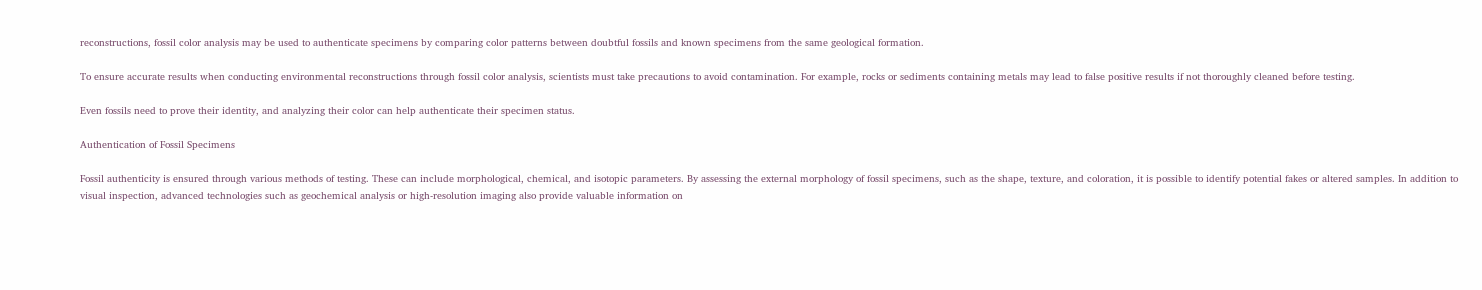reconstructions, fossil color analysis may be used to authenticate specimens by comparing color patterns between doubtful fossils and known specimens from the same geological formation.

To ensure accurate results when conducting environmental reconstructions through fossil color analysis, scientists must take precautions to avoid contamination. For example, rocks or sediments containing metals may lead to false positive results if not thoroughly cleaned before testing.

Even fossils need to prove their identity, and analyzing their color can help authenticate their specimen status.

Authentication of Fossil Specimens

Fossil authenticity is ensured through various methods of testing. These can include morphological, chemical, and isotopic parameters. By assessing the external morphology of fossil specimens, such as the shape, texture, and coloration, it is possible to identify potential fakes or altered samples. In addition to visual inspection, advanced technologies such as geochemical analysis or high-resolution imaging also provide valuable information on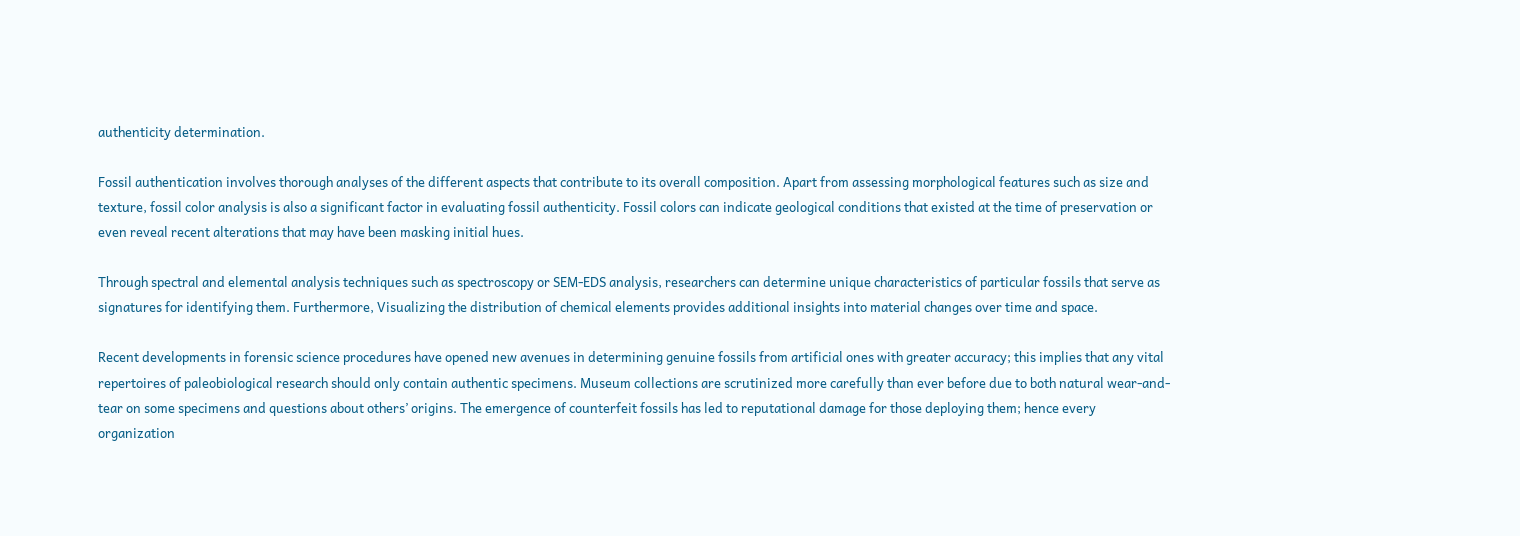authenticity determination.

Fossil authentication involves thorough analyses of the different aspects that contribute to its overall composition. Apart from assessing morphological features such as size and texture, fossil color analysis is also a significant factor in evaluating fossil authenticity. Fossil colors can indicate geological conditions that existed at the time of preservation or even reveal recent alterations that may have been masking initial hues.

Through spectral and elemental analysis techniques such as spectroscopy or SEM-EDS analysis, researchers can determine unique characteristics of particular fossils that serve as signatures for identifying them. Furthermore, Visualizing the distribution of chemical elements provides additional insights into material changes over time and space.

Recent developments in forensic science procedures have opened new avenues in determining genuine fossils from artificial ones with greater accuracy; this implies that any vital repertoires of paleobiological research should only contain authentic specimens. Museum collections are scrutinized more carefully than ever before due to both natural wear-and-tear on some specimens and questions about others’ origins. The emergence of counterfeit fossils has led to reputational damage for those deploying them; hence every organization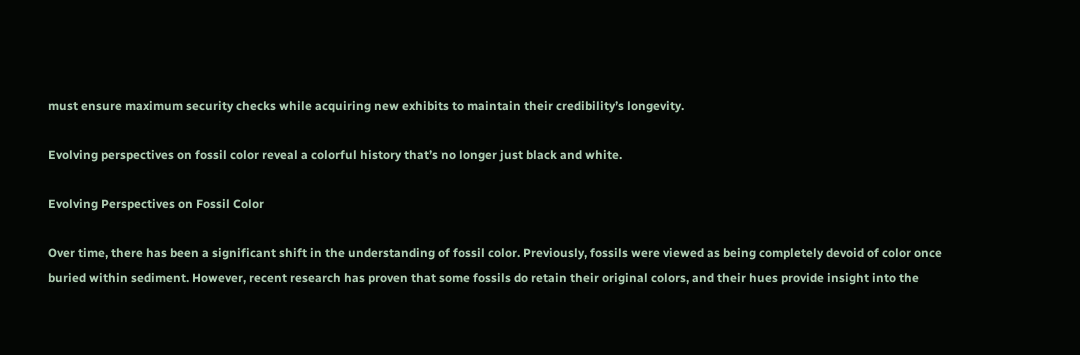must ensure maximum security checks while acquiring new exhibits to maintain their credibility’s longevity.

Evolving perspectives on fossil color reveal a colorful history that’s no longer just black and white.

Evolving Perspectives on Fossil Color

Over time, there has been a significant shift in the understanding of fossil color. Previously, fossils were viewed as being completely devoid of color once buried within sediment. However, recent research has proven that some fossils do retain their original colors, and their hues provide insight into the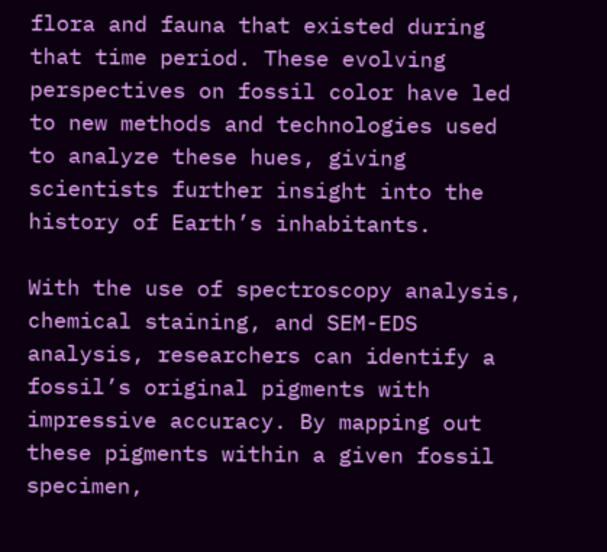flora and fauna that existed during that time period. These evolving perspectives on fossil color have led to new methods and technologies used to analyze these hues, giving scientists further insight into the history of Earth’s inhabitants.

With the use of spectroscopy analysis, chemical staining, and SEM-EDS analysis, researchers can identify a fossil’s original pigments with impressive accuracy. By mapping out these pigments within a given fossil specimen,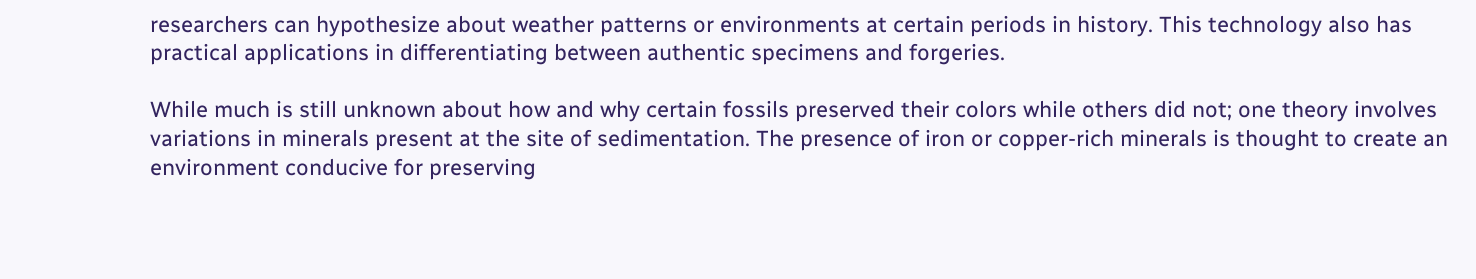researchers can hypothesize about weather patterns or environments at certain periods in history. This technology also has practical applications in differentiating between authentic specimens and forgeries.

While much is still unknown about how and why certain fossils preserved their colors while others did not; one theory involves variations in minerals present at the site of sedimentation. The presence of iron or copper-rich minerals is thought to create an environment conducive for preserving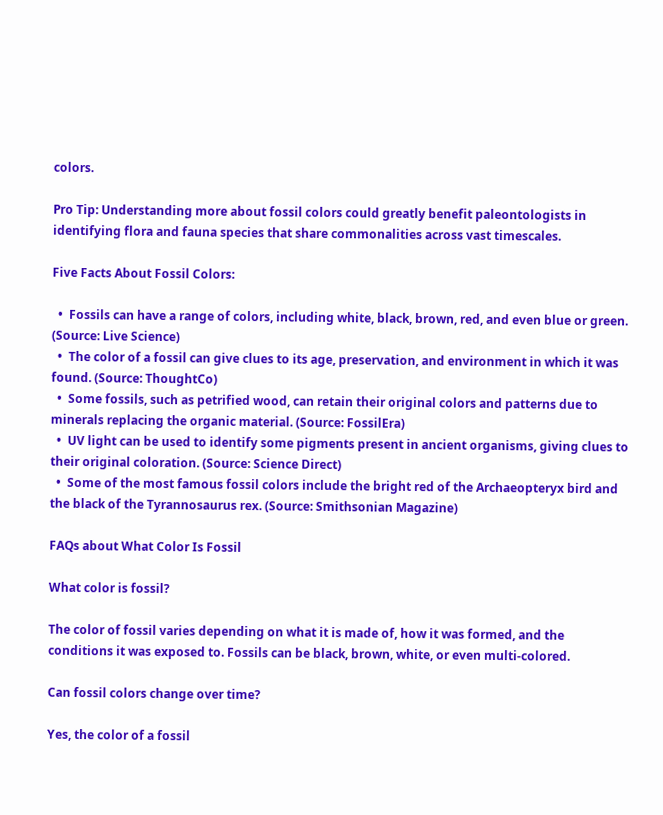colors.

Pro Tip: Understanding more about fossil colors could greatly benefit paleontologists in identifying flora and fauna species that share commonalities across vast timescales.

Five Facts About Fossil Colors:

  •  Fossils can have a range of colors, including white, black, brown, red, and even blue or green. (Source: Live Science)
  •  The color of a fossil can give clues to its age, preservation, and environment in which it was found. (Source: ThoughtCo)
  •  Some fossils, such as petrified wood, can retain their original colors and patterns due to minerals replacing the organic material. (Source: FossilEra)
  •  UV light can be used to identify some pigments present in ancient organisms, giving clues to their original coloration. (Source: Science Direct)
  •  Some of the most famous fossil colors include the bright red of the Archaeopteryx bird and the black of the Tyrannosaurus rex. (Source: Smithsonian Magazine)

FAQs about What Color Is Fossil

What color is fossil?

The color of fossil varies depending on what it is made of, how it was formed, and the conditions it was exposed to. Fossils can be black, brown, white, or even multi-colored.

Can fossil colors change over time?

Yes, the color of a fossil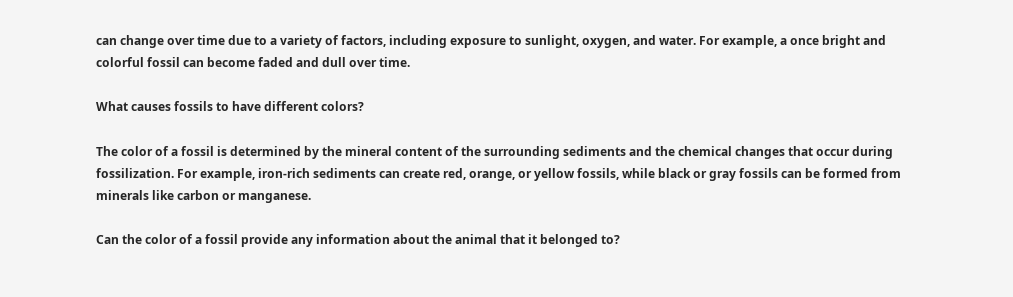can change over time due to a variety of factors, including exposure to sunlight, oxygen, and water. For example, a once bright and colorful fossil can become faded and dull over time.

What causes fossils to have different colors?

The color of a fossil is determined by the mineral content of the surrounding sediments and the chemical changes that occur during fossilization. For example, iron-rich sediments can create red, orange, or yellow fossils, while black or gray fossils can be formed from minerals like carbon or manganese.

Can the color of a fossil provide any information about the animal that it belonged to?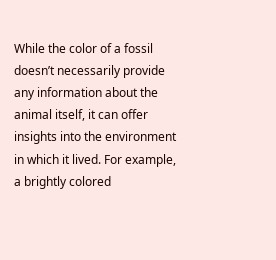While the color of a fossil doesn’t necessarily provide any information about the animal itself, it can offer insights into the environment in which it lived. For example, a brightly colored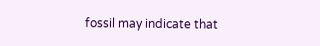fossil may indicate that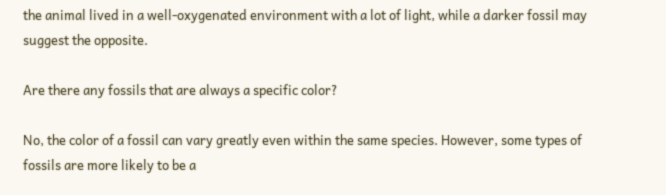the animal lived in a well-oxygenated environment with a lot of light, while a darker fossil may suggest the opposite.

Are there any fossils that are always a specific color?

No, the color of a fossil can vary greatly even within the same species. However, some types of fossils are more likely to be a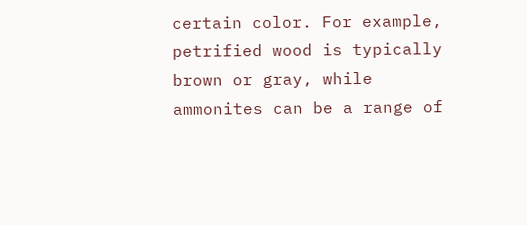certain color. For example, petrified wood is typically brown or gray, while ammonites can be a range of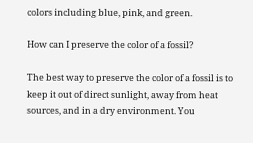colors including blue, pink, and green.

How can I preserve the color of a fossil?

The best way to preserve the color of a fossil is to keep it out of direct sunlight, away from heat sources, and in a dry environment. You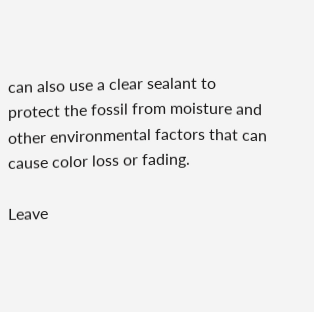can also use a clear sealant to protect the fossil from moisture and other environmental factors that can cause color loss or fading.

Leave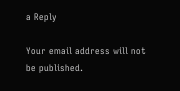a Reply

Your email address will not be published.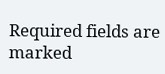Required fields are marked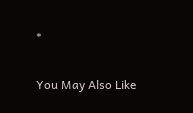*

You May Also Like